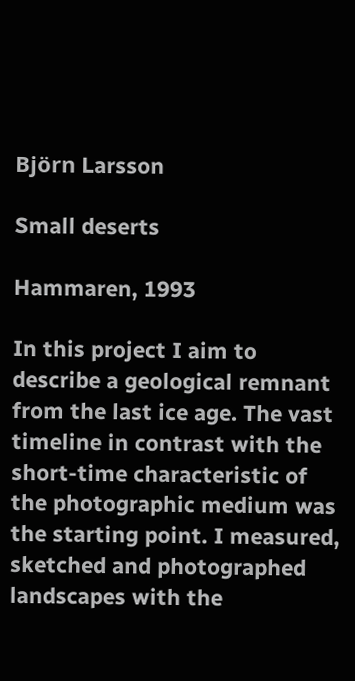Björn Larsson

Small deserts

Hammaren, 1993

In this project I aim to describe a geological remnant from the last ice age. The vast timeline in contrast with the short-time characteristic of the photographic medium was the starting point. I measured, sketched and photographed landscapes with the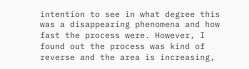intention to see in what degree this was a disappearing phenomena and how fast the process were. However, I found out the process was kind of reverse and the area is increasing,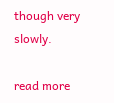though very slowly.

read more